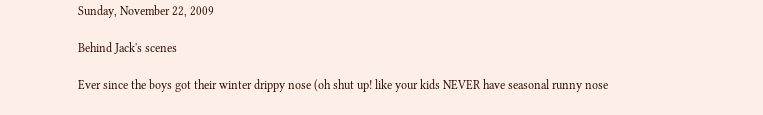Sunday, November 22, 2009

Behind Jack's scenes

Ever since the boys got their winter drippy nose (oh shut up! like your kids NEVER have seasonal runny nose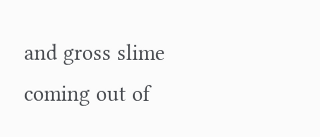and gross slime coming out of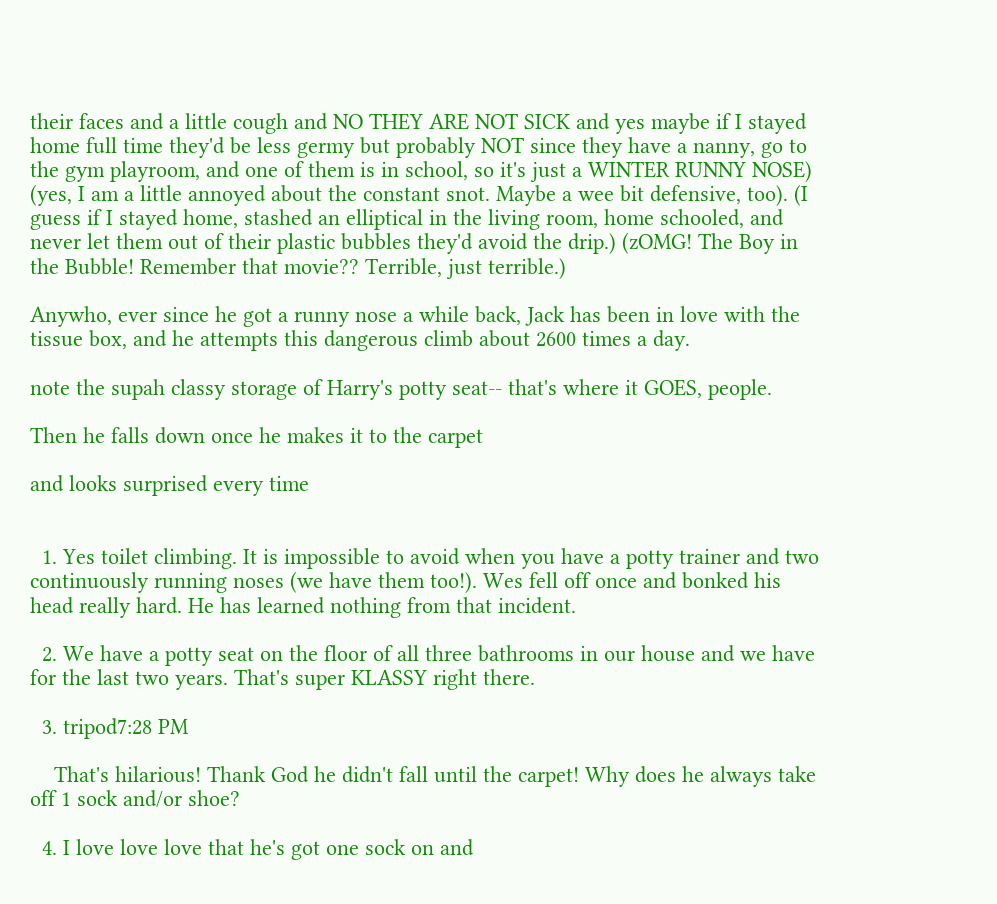their faces and a little cough and NO THEY ARE NOT SICK and yes maybe if I stayed home full time they'd be less germy but probably NOT since they have a nanny, go to the gym playroom, and one of them is in school, so it's just a WINTER RUNNY NOSE) (yes, I am a little annoyed about the constant snot. Maybe a wee bit defensive, too). (I guess if I stayed home, stashed an elliptical in the living room, home schooled, and never let them out of their plastic bubbles they'd avoid the drip.) (zOMG! The Boy in the Bubble! Remember that movie?? Terrible, just terrible.)

Anywho, ever since he got a runny nose a while back, Jack has been in love with the tissue box, and he attempts this dangerous climb about 2600 times a day.

note the supah classy storage of Harry's potty seat-- that's where it GOES, people.

Then he falls down once he makes it to the carpet

and looks surprised every time


  1. Yes toilet climbing. It is impossible to avoid when you have a potty trainer and two continuously running noses (we have them too!). Wes fell off once and bonked his head really hard. He has learned nothing from that incident.

  2. We have a potty seat on the floor of all three bathrooms in our house and we have for the last two years. That's super KLASSY right there.

  3. tripod7:28 PM

    That's hilarious! Thank God he didn't fall until the carpet! Why does he always take off 1 sock and/or shoe?

  4. I love love love that he's got one sock on and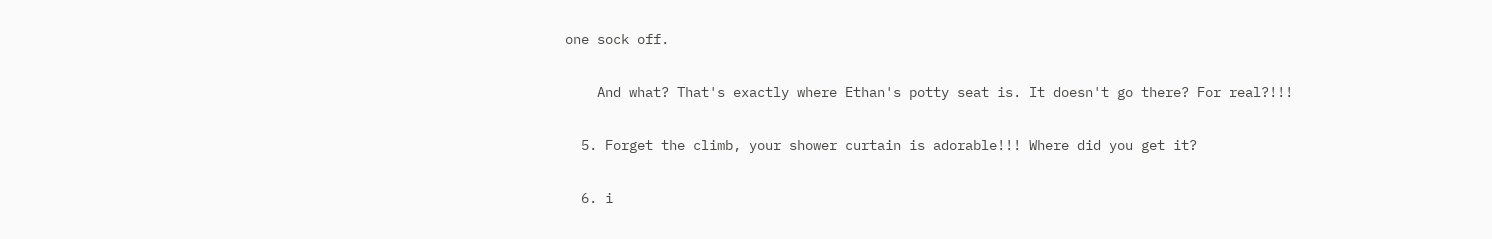one sock off.

    And what? That's exactly where Ethan's potty seat is. It doesn't go there? For real?!!!

  5. Forget the climb, your shower curtain is adorable!!! Where did you get it?

  6. i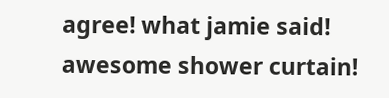agree! what jamie said! awesome shower curtain!